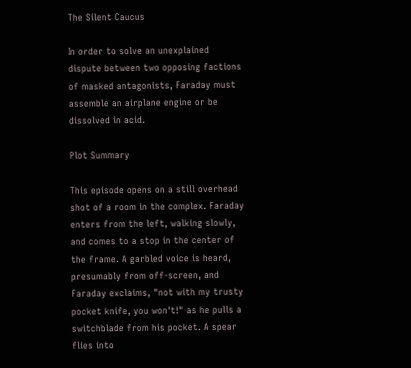The Silent Caucus

In order to solve an unexplained dispute between two opposing factions of masked antagonists, Faraday must assemble an airplane engine or be dissolved in acid.

Plot Summary

This episode opens on a still overhead shot of a room in the complex. Faraday enters from the left, walking slowly, and comes to a stop in the center of the frame. A garbled voice is heard, presumably from off-screen, and Faraday exclaims, "not with my trusty pocket knife, you won't!" as he pulls a switchblade from his pocket. A spear flies into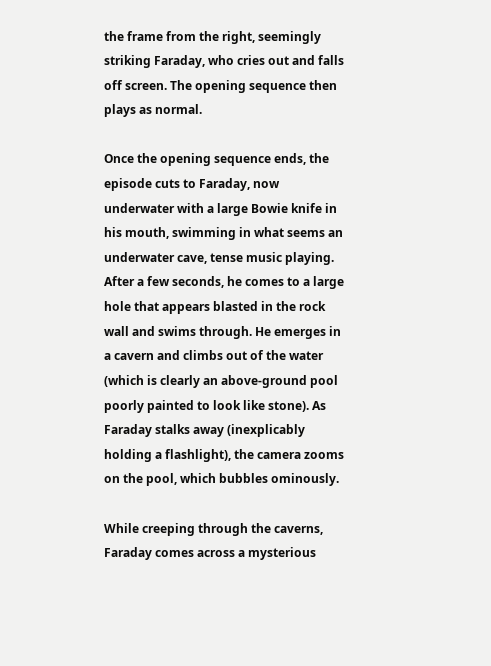the frame from the right, seemingly striking Faraday, who cries out and falls off screen. The opening sequence then plays as normal.

Once the opening sequence ends, the episode cuts to Faraday, now underwater with a large Bowie knife in his mouth, swimming in what seems an underwater cave, tense music playing. After a few seconds, he comes to a large hole that appears blasted in the rock wall and swims through. He emerges in a cavern and climbs out of the water (which is clearly an above-ground pool poorly painted to look like stone). As Faraday stalks away (inexplicably holding a flashlight), the camera zooms on the pool, which bubbles ominously.

While creeping through the caverns, Faraday comes across a mysterious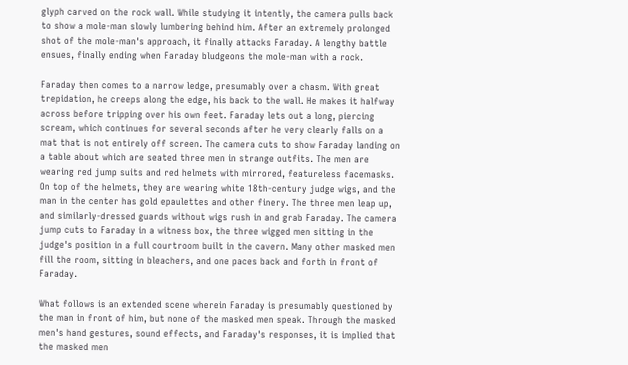glyph carved on the rock wall. While studying it intently, the camera pulls back to show a mole-man slowly lumbering behind him. After an extremely prolonged shot of the mole-man's approach, it finally attacks Faraday. A lengthy battle ensues, finally ending when Faraday bludgeons the mole-man with a rock.

Faraday then comes to a narrow ledge, presumably over a chasm. With great trepidation, he creeps along the edge, his back to the wall. He makes it halfway across before tripping over his own feet. Faraday lets out a long, piercing scream, which continues for several seconds after he very clearly falls on a mat that is not entirely off screen. The camera cuts to show Faraday landing on a table about which are seated three men in strange outfits. The men are wearing red jump suits and red helmets with mirrored, featureless facemasks. On top of the helmets, they are wearing white 18th-century judge wigs, and the man in the center has gold epaulettes and other finery. The three men leap up, and similarly-dressed guards without wigs rush in and grab Faraday. The camera jump cuts to Faraday in a witness box, the three wigged men sitting in the judge's position in a full courtroom built in the cavern. Many other masked men fill the room, sitting in bleachers, and one paces back and forth in front of Faraday.

What follows is an extended scene wherein Faraday is presumably questioned by the man in front of him, but none of the masked men speak. Through the masked men's hand gestures, sound effects, and Faraday's responses, it is implied that the masked men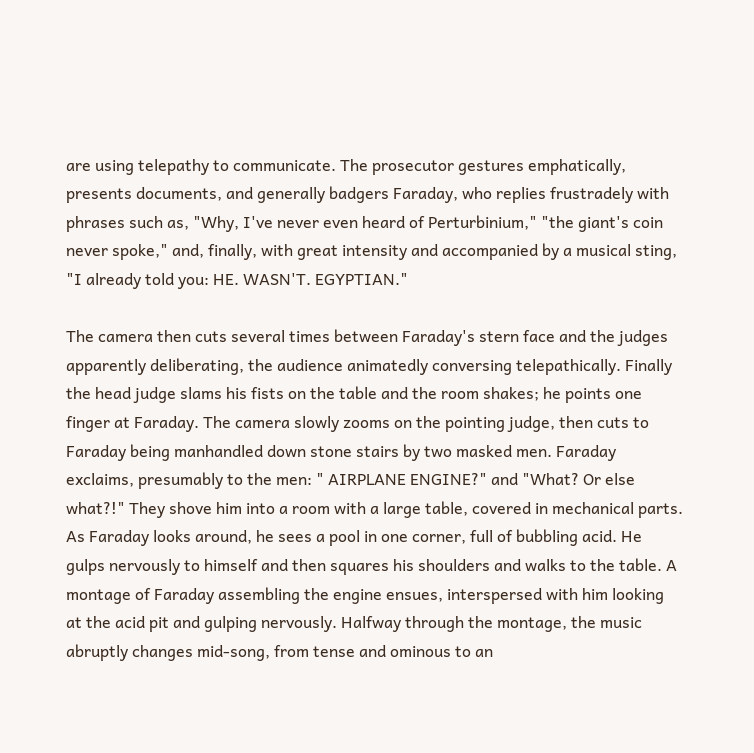are using telepathy to communicate. The prosecutor gestures emphatically, presents documents, and generally badgers Faraday, who replies frustradely with phrases such as, "Why, I've never even heard of Perturbinium," "the giant's coin never spoke," and, finally, with great intensity and accompanied by a musical sting, "I already told you: HE. WASN'T. EGYPTIAN."

The camera then cuts several times between Faraday's stern face and the judges apparently deliberating, the audience animatedly conversing telepathically. Finally the head judge slams his fists on the table and the room shakes; he points one finger at Faraday. The camera slowly zooms on the pointing judge, then cuts to Faraday being manhandled down stone stairs by two masked men. Faraday exclaims, presumably to the men: " AIRPLANE ENGINE?" and "What? Or else what?!" They shove him into a room with a large table, covered in mechanical parts. As Faraday looks around, he sees a pool in one corner, full of bubbling acid. He gulps nervously to himself and then squares his shoulders and walks to the table. A montage of Faraday assembling the engine ensues, interspersed with him looking at the acid pit and gulping nervously. Halfway through the montage, the music abruptly changes mid-song, from tense and ominous to an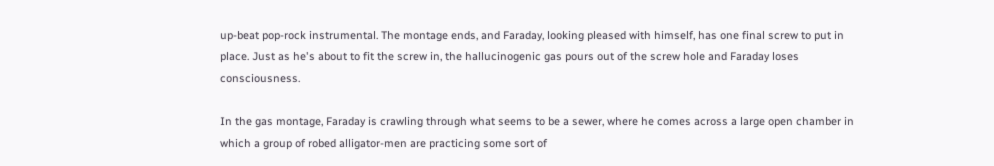up-beat pop-rock instrumental. The montage ends, and Faraday, looking pleased with himself, has one final screw to put in place. Just as he's about to fit the screw in, the hallucinogenic gas pours out of the screw hole and Faraday loses consciousness.

In the gas montage, Faraday is crawling through what seems to be a sewer, where he comes across a large open chamber in which a group of robed alligator-men are practicing some sort of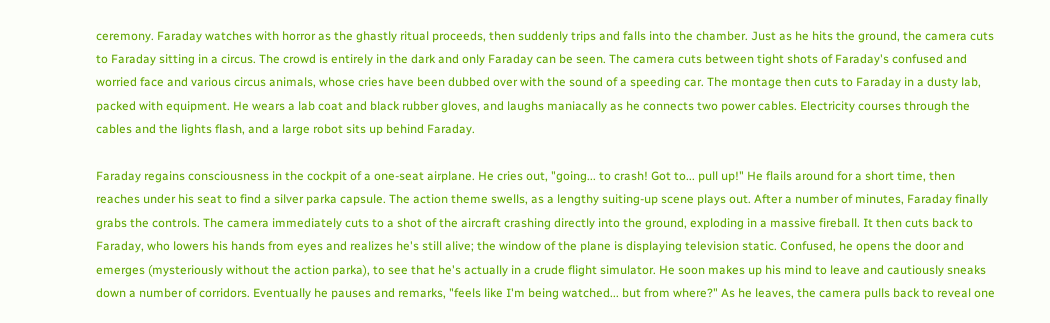ceremony. Faraday watches with horror as the ghastly ritual proceeds, then suddenly trips and falls into the chamber. Just as he hits the ground, the camera cuts to Faraday sitting in a circus. The crowd is entirely in the dark and only Faraday can be seen. The camera cuts between tight shots of Faraday's confused and worried face and various circus animals, whose cries have been dubbed over with the sound of a speeding car. The montage then cuts to Faraday in a dusty lab, packed with equipment. He wears a lab coat and black rubber gloves, and laughs maniacally as he connects two power cables. Electricity courses through the cables and the lights flash, and a large robot sits up behind Faraday.

Faraday regains consciousness in the cockpit of a one-seat airplane. He cries out, "going... to crash! Got to... pull up!" He flails around for a short time, then reaches under his seat to find a silver parka capsule. The action theme swells, as a lengthy suiting-up scene plays out. After a number of minutes, Faraday finally grabs the controls. The camera immediately cuts to a shot of the aircraft crashing directly into the ground, exploding in a massive fireball. It then cuts back to Faraday, who lowers his hands from eyes and realizes he's still alive; the window of the plane is displaying television static. Confused, he opens the door and emerges (mysteriously without the action parka), to see that he's actually in a crude flight simulator. He soon makes up his mind to leave and cautiously sneaks down a number of corridors. Eventually he pauses and remarks, "feels like I'm being watched... but from where?" As he leaves, the camera pulls back to reveal one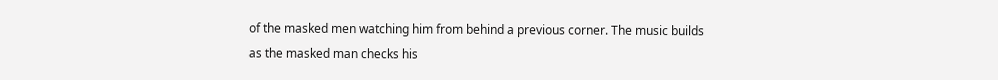of the masked men watching him from behind a previous corner. The music builds as the masked man checks his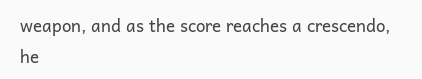weapon, and as the score reaches a crescendo, he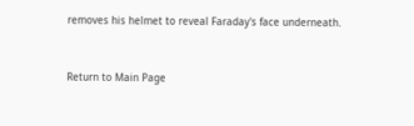removes his helmet to reveal Faraday's face underneath.


Return to Main Page